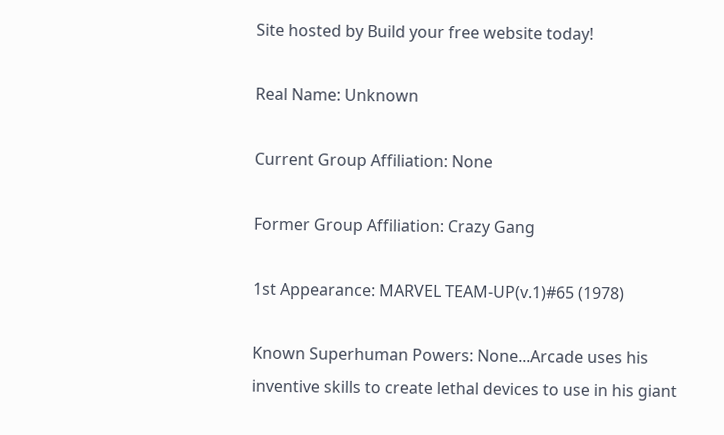Site hosted by Build your free website today!

Real Name: Unknown

Current Group Affiliation: None

Former Group Affiliation: Crazy Gang

1st Appearance: MARVEL TEAM-UP(v.1)#65 (1978)

Known Superhuman Powers: None...Arcade uses his inventive skills to create lethal devices to use in his giant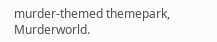murder-themed themepark, Murderworld.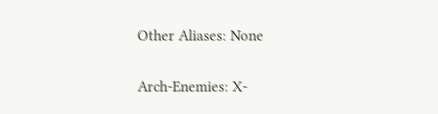Other Aliases: None

Arch-Enemies: X-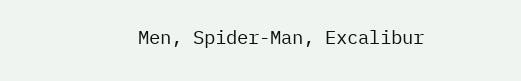Men, Spider-Man, Excalibur